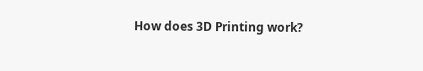How does 3D Printing work?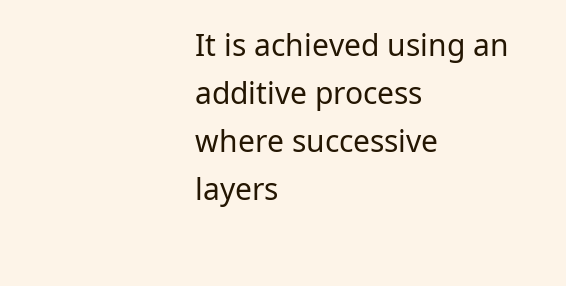It is achieved using an additive process where successive layers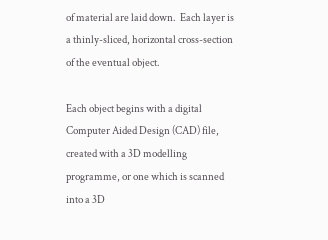of material are laid down.  Each layer is a thinly-sliced, horizontal cross-section of the eventual object.

Each object begins with a digital Computer Aided Design (CAD) file, created with a 3D modelling programme, or one which is scanned into a 3D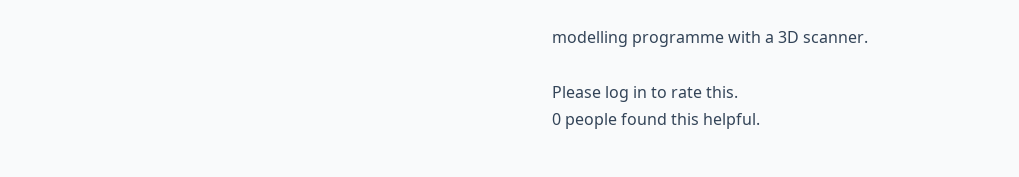modelling programme with a 3D scanner.

Please log in to rate this.
0 people found this helpful.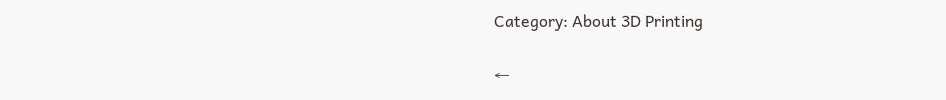Category: About 3D Printing

←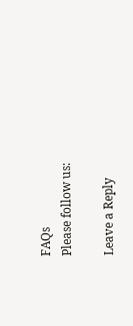FAQs
Please follow us:

Leave a Reply